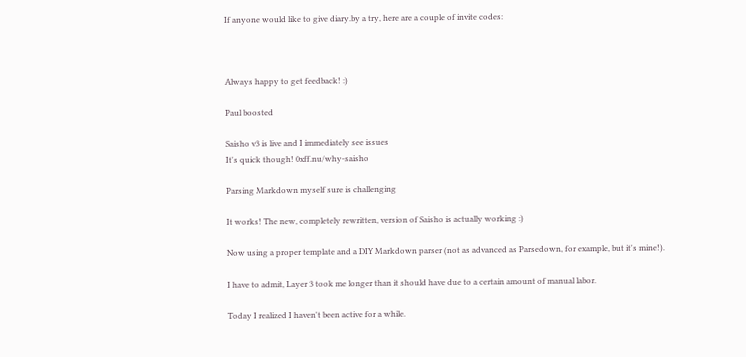If anyone would like to give diary.by a try, here are a couple of invite codes:



Always happy to get feedback! :)

Paul boosted

Saisho v3 is live and I immediately see issues
It's quick though! 0xff.nu/why-saisho

Parsing Markdown myself sure is challenging

It works! The new, completely rewritten, version of Saisho is actually working :)

Now using a proper template and a DIY Markdown parser (not as advanced as Parsedown, for example, but it's mine!).

I have to admit, Layer 3 took me longer than it should have due to a certain amount of manual labor.

Today I realized I haven't been active for a while.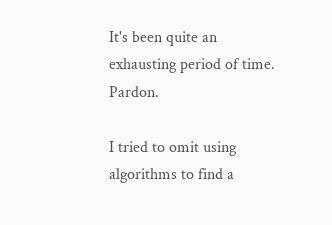It's been quite an exhausting period of time. Pardon.

I tried to omit using algorithms to find a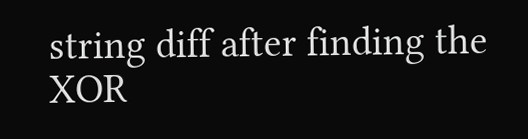string diff after finding the XOR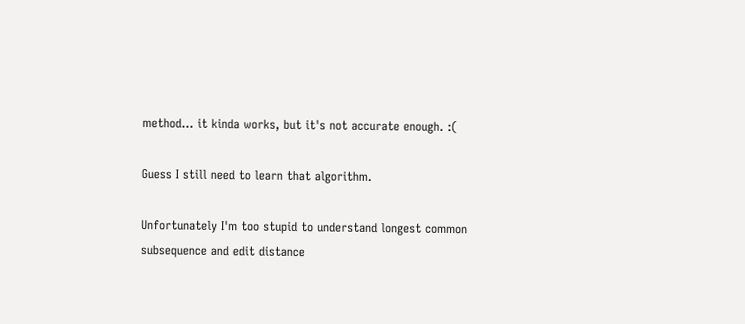method... it kinda works, but it's not accurate enough. :(

Guess I still need to learn that algorithm.

Unfortunately I'm too stupid to understand longest common subsequence and edit distance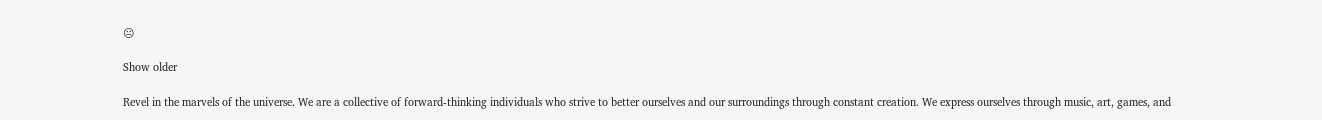😐

Show older

Revel in the marvels of the universe. We are a collective of forward-thinking individuals who strive to better ourselves and our surroundings through constant creation. We express ourselves through music, art, games, and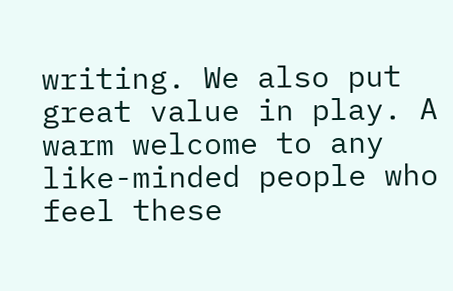writing. We also put great value in play. A warm welcome to any like-minded people who feel these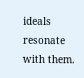ideals resonate with them.